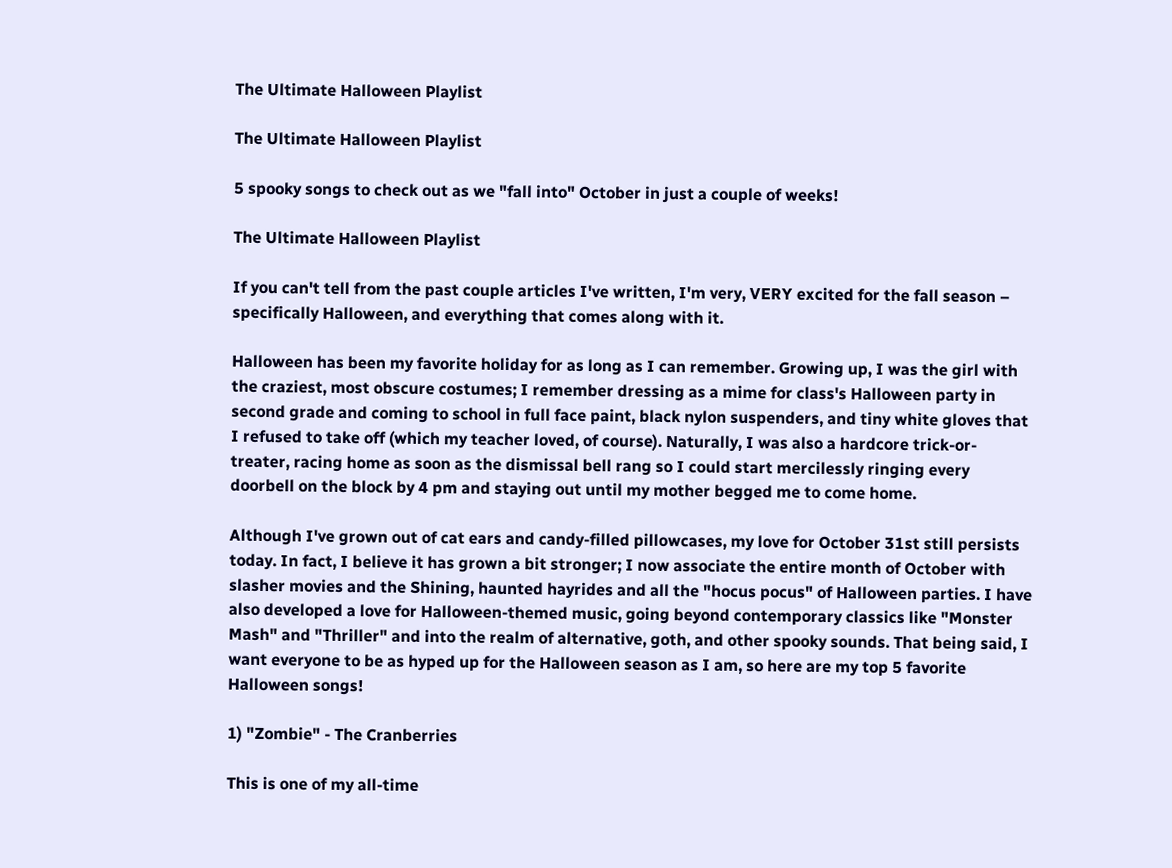The Ultimate Halloween Playlist

The Ultimate Halloween Playlist

5 spooky songs to check out as we "fall into" October in just a couple of weeks!

The Ultimate Halloween Playlist

If you can't tell from the past couple articles I've written, I'm very, VERY excited for the fall season – specifically Halloween, and everything that comes along with it.

Halloween has been my favorite holiday for as long as I can remember. Growing up, I was the girl with the craziest, most obscure costumes; I remember dressing as a mime for class's Halloween party in second grade and coming to school in full face paint, black nylon suspenders, and tiny white gloves that I refused to take off (which my teacher loved, of course). Naturally, I was also a hardcore trick-or-treater, racing home as soon as the dismissal bell rang so I could start mercilessly ringing every doorbell on the block by 4 pm and staying out until my mother begged me to come home.

Although I've grown out of cat ears and candy-filled pillowcases, my love for October 31st still persists today. In fact, I believe it has grown a bit stronger; I now associate the entire month of October with slasher movies and the Shining, haunted hayrides and all the "hocus pocus" of Halloween parties. I have also developed a love for Halloween-themed music, going beyond contemporary classics like "Monster Mash" and "Thriller" and into the realm of alternative, goth, and other spooky sounds. That being said, I want everyone to be as hyped up for the Halloween season as I am, so here are my top 5 favorite Halloween songs!

1) "Zombie" - The Cranberries

This is one of my all-time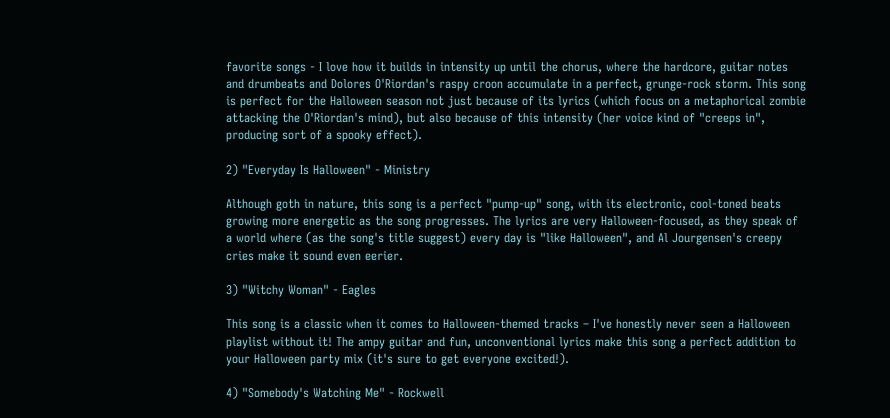favorite songs - I love how it builds in intensity up until the chorus, where the hardcore, guitar notes and drumbeats and Dolores O'Riordan's raspy croon accumulate in a perfect, grunge-rock storm. This song is perfect for the Halloween season not just because of its lyrics (which focus on a metaphorical zombie attacking the O'Riordan's mind), but also because of this intensity (her voice kind of "creeps in", producing sort of a spooky effect).

2) "Everyday Is Halloween" - Ministry

Although goth in nature, this song is a perfect "pump-up" song, with its electronic, cool-toned beats growing more energetic as the song progresses. The lyrics are very Halloween-focused, as they speak of a world where (as the song's title suggest) every day is "like Halloween", and Al Jourgensen's creepy cries make it sound even eerier.

3) "Witchy Woman" - Eagles

This song is a classic when it comes to Halloween-themed tracks – I've honestly never seen a Halloween playlist without it! The ampy guitar and fun, unconventional lyrics make this song a perfect addition to your Halloween party mix (it's sure to get everyone excited!).

4) "Somebody's Watching Me" - Rockwell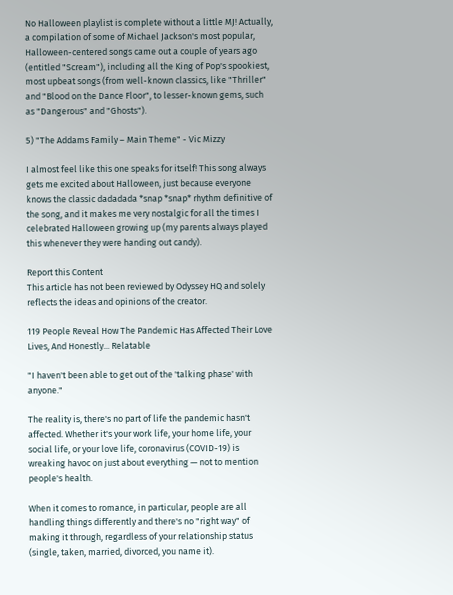No Halloween playlist is complete without a little MJ! Actually, a compilation of some of Michael Jackson's most popular, Halloween-centered songs came out a couple of years ago (entitled "Scream"), including all the King of Pop's spookiest, most upbeat songs (from well-known classics, like "Thriller" and "Blood on the Dance Floor", to lesser-known gems, such as "Dangerous" and "Ghosts").

5) "The Addams Family – Main Theme" - Vic Mizzy

I almost feel like this one speaks for itself! This song always gets me excited about Halloween, just because everyone knows the classic dadadada *snap *snap* rhythm definitive of the song, and it makes me very nostalgic for all the times I celebrated Halloween growing up (my parents always played this whenever they were handing out candy).

Report this Content
This article has not been reviewed by Odyssey HQ and solely reflects the ideas and opinions of the creator.

119 People Reveal How The Pandemic Has Affected Their Love Lives, And Honestly... Relatable

"I haven't been able to get out of the 'talking phase' with anyone."

The reality is, there's no part of life the pandemic hasn't affected. Whether it's your work life, your home life, your social life, or your love life, coronavirus (COVID-19) is wreaking havoc on just about everything — not to mention people's health.

When it comes to romance, in particular, people are all handling things differently and there's no "right way" of making it through, regardless of your relationship status (single, taken, married, divorced, you name it).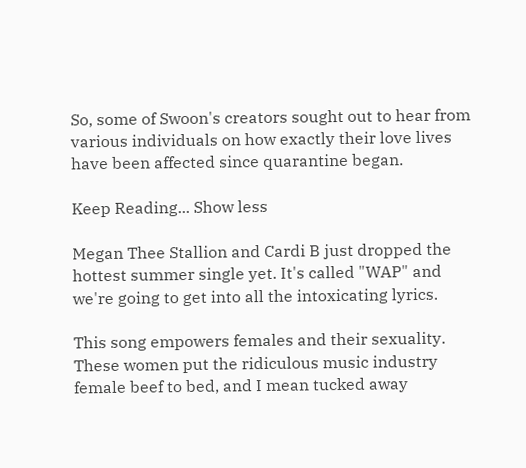So, some of Swoon's creators sought out to hear from various individuals on how exactly their love lives have been affected since quarantine began.

Keep Reading... Show less

Megan Thee Stallion and Cardi B just dropped the hottest summer single yet. It's called "WAP" and we're going to get into all the intoxicating lyrics.

This song empowers females and their sexuality. These women put the ridiculous music industry female beef to bed, and I mean tucked away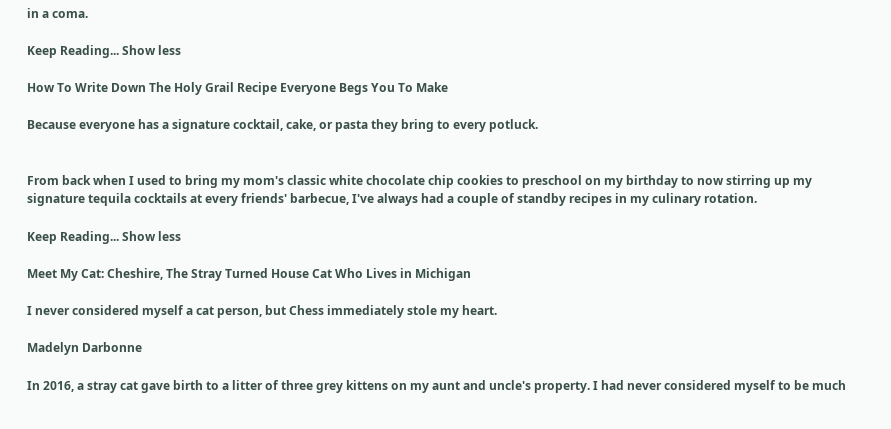in a coma.

Keep Reading... Show less

How To Write Down The Holy Grail Recipe Everyone Begs You To Make

Because everyone has a signature cocktail, cake, or pasta they bring to every potluck.


From back when I used to bring my mom's classic white chocolate chip cookies to preschool on my birthday to now stirring up my signature tequila cocktails at every friends' barbecue, I've always had a couple of standby recipes in my culinary rotation.

Keep Reading... Show less

Meet My Cat: Cheshire, The Stray Turned House Cat Who Lives in Michigan

I never considered myself a cat person, but Chess immediately stole my heart.

Madelyn Darbonne

In 2016, a stray cat gave birth to a litter of three grey kittens on my aunt and uncle's property. I had never considered myself to be much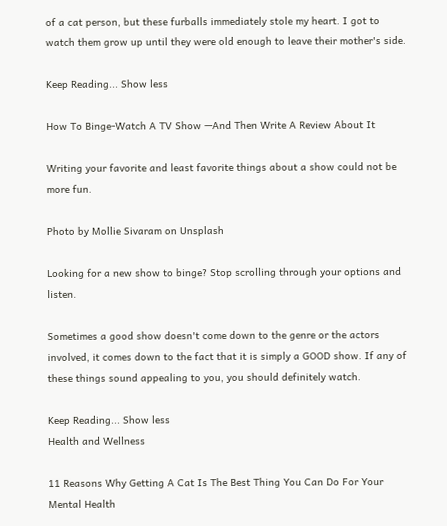of a cat person, but these furballs immediately stole my heart. I got to watch them grow up until they were old enough to leave their mother's side.

Keep Reading... Show less

How To Binge-Watch A TV Show —And Then Write A Review About It

Writing your favorite and least favorite things about a show could not be more fun.

Photo by Mollie Sivaram on Unsplash

Looking for a new show to binge? Stop scrolling through your options and listen.

Sometimes a good show doesn't come down to the genre or the actors involved, it comes down to the fact that it is simply a GOOD show. If any of these things sound appealing to you, you should definitely watch.

Keep Reading... Show less
Health and Wellness

11 Reasons Why Getting A Cat Is The Best Thing You Can Do For Your Mental Health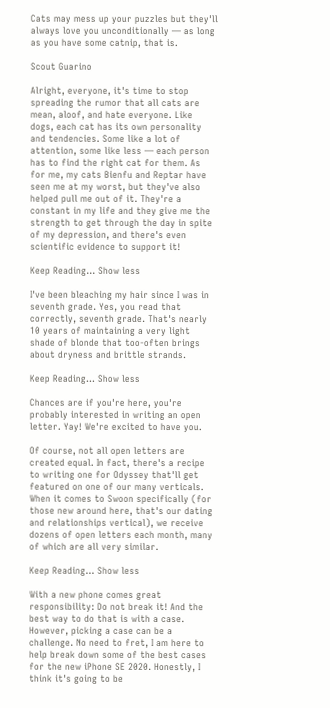Cats may mess up your puzzles but they'll always love you unconditionally — as long as you have some catnip, that is.

Scout Guarino

Alright, everyone, it's time to stop spreading the rumor that all cats are mean, aloof, and hate everyone. Like dogs, each cat has its own personality and tendencies. Some like a lot of attention, some like less — each person has to find the right cat for them. As for me, my cats Bienfu and Reptar have seen me at my worst, but they've also helped pull me out of it. They're a constant in my life and they give me the strength to get through the day in spite of my depression, and there's even scientific evidence to support it!

Keep Reading... Show less

I've been bleaching my hair since I was in seventh grade. Yes, you read that correctly, seventh grade. That's nearly 10 years of maintaining a very light shade of blonde that too-often brings about dryness and brittle strands.

Keep Reading... Show less

Chances are if you're here, you're probably interested in writing an open letter. Yay! We're excited to have you.

Of course, not all open letters are created equal. In fact, there's a recipe to writing one for Odyssey that'll get featured on one of our many verticals. When it comes to Swoon specifically (for those new around here, that's our dating and relationships vertical), we receive dozens of open letters each month, many of which are all very similar.

Keep Reading... Show less

With a new phone comes great responsibility: Do not break it! And the best way to do that is with a case. However, picking a case can be a challenge. No need to fret, I am here to help break down some of the best cases for the new iPhone SE 2020. Honestly, I think it's going to be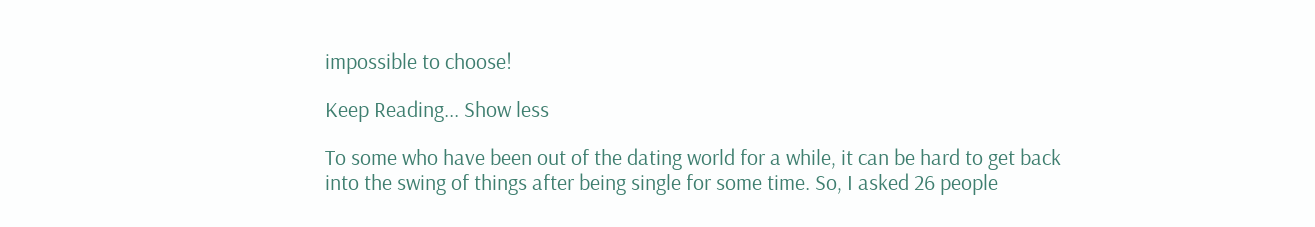impossible to choose!

Keep Reading... Show less

To some who have been out of the dating world for a while, it can be hard to get back into the swing of things after being single for some time. So, I asked 26 people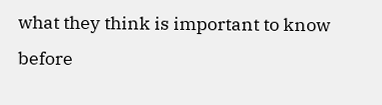what they think is important to know before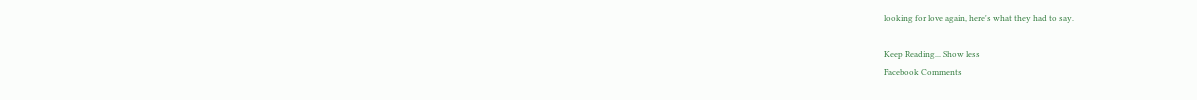looking for love again, here's what they had to say.

Keep Reading... Show less
Facebook Comments